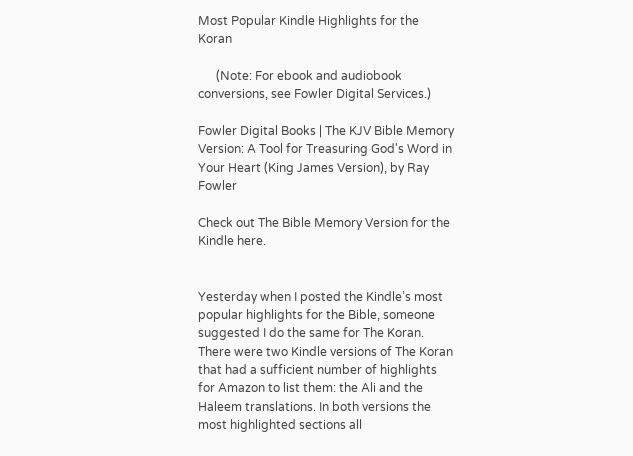Most Popular Kindle Highlights for the Koran

      (Note: For ebook and audiobook conversions, see Fowler Digital Services.)

Fowler Digital Books | The KJV Bible Memory Version: A Tool for Treasuring God's Word in Your Heart (King James Version), by Ray Fowler

Check out The Bible Memory Version for the Kindle here.


Yesterday when I posted the Kindle’s most popular highlights for the Bible, someone suggested I do the same for The Koran. There were two Kindle versions of The Koran that had a sufficient number of highlights for Amazon to list them: the Ali and the Haleem translations. In both versions the most highlighted sections all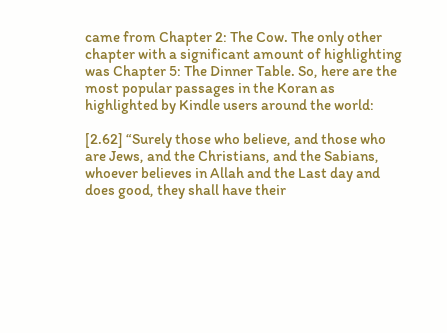came from Chapter 2: The Cow. The only other chapter with a significant amount of highlighting was Chapter 5: The Dinner Table. So, here are the most popular passages in the Koran as highlighted by Kindle users around the world:

[2.62] “Surely those who believe, and those who are Jews, and the Christians, and the Sabians, whoever believes in Allah and the Last day and does good, they shall have their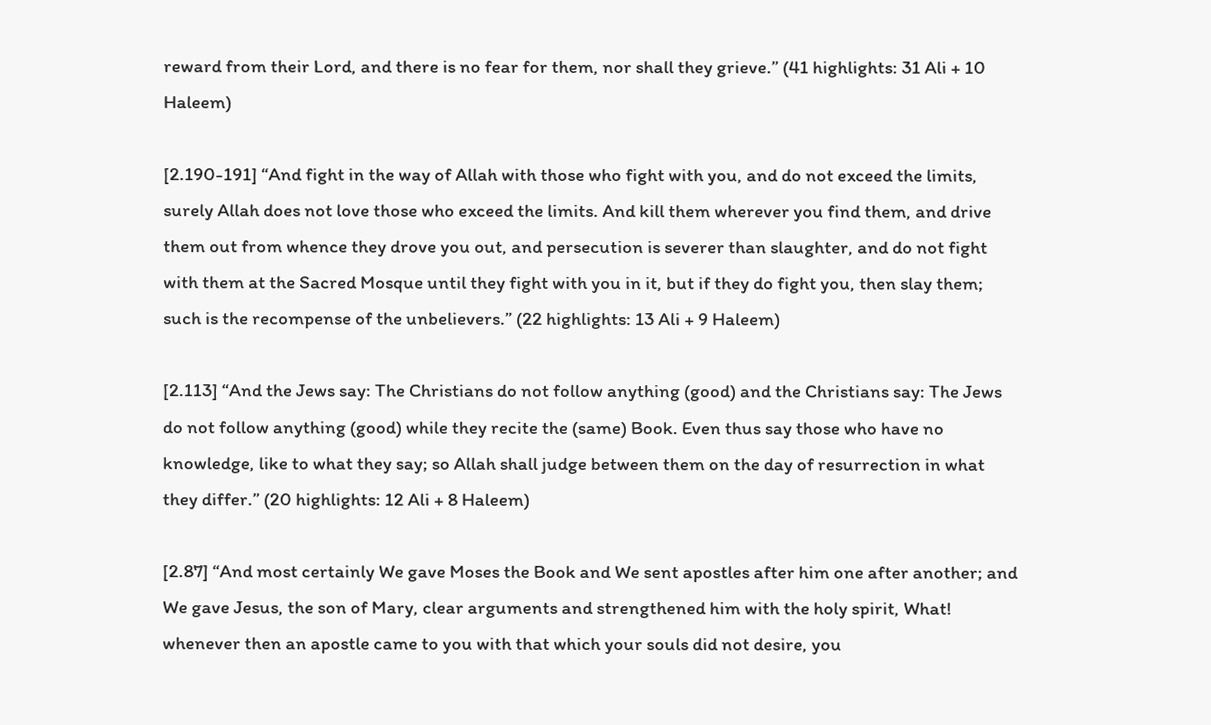reward from their Lord, and there is no fear for them, nor shall they grieve.” (41 highlights: 31 Ali + 10 Haleem)

[2.190-191] “And fight in the way of Allah with those who fight with you, and do not exceed the limits, surely Allah does not love those who exceed the limits. And kill them wherever you find them, and drive them out from whence they drove you out, and persecution is severer than slaughter, and do not fight with them at the Sacred Mosque until they fight with you in it, but if they do fight you, then slay them; such is the recompense of the unbelievers.” (22 highlights: 13 Ali + 9 Haleem)

[2.113] “And the Jews say: The Christians do not follow anything (good) and the Christians say: The Jews do not follow anything (good) while they recite the (same) Book. Even thus say those who have no knowledge, like to what they say; so Allah shall judge between them on the day of resurrection in what they differ.” (20 highlights: 12 Ali + 8 Haleem)

[2.87] “And most certainly We gave Moses the Book and We sent apostles after him one after another; and We gave Jesus, the son of Mary, clear arguments and strengthened him with the holy spirit, What! whenever then an apostle came to you with that which your souls did not desire, you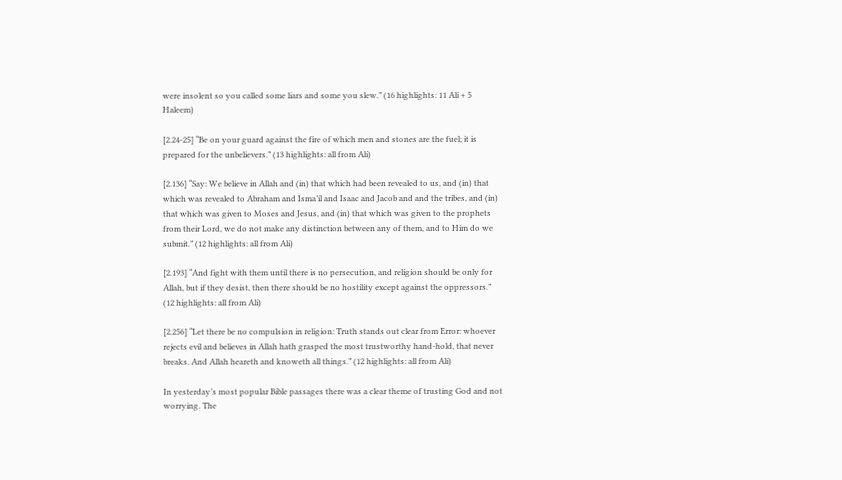were insolent so you called some liars and some you slew.” (16 highlights: 11 Ali + 5 Haleem)

[2.24-25] “Be on your guard against the fire of which men and stones are the fuel; it is prepared for the unbelievers.” (13 highlights: all from Ali)

[2.136] “Say: We believe in Allah and (in) that which had been revealed to us, and (in) that which was revealed to Abraham and Isma’il and Isaac and Jacob and and the tribes, and (in) that which was given to Moses and Jesus, and (in) that which was given to the prophets from their Lord, we do not make any distinction between any of them, and to Him do we submit.” (12 highlights: all from Ali)

[2.193] “And fight with them until there is no persecution, and religion should be only for Allah, but if they desist, then there should be no hostility except against the oppressors.” (12 highlights: all from Ali)

[2.256] “Let there be no compulsion in religion: Truth stands out clear from Error: whoever rejects evil and believes in Allah hath grasped the most trustworthy hand-hold, that never breaks. And Allah heareth and knoweth all things.” (12 highlights: all from Ali)

In yesterday’s most popular Bible passages there was a clear theme of trusting God and not worrying. The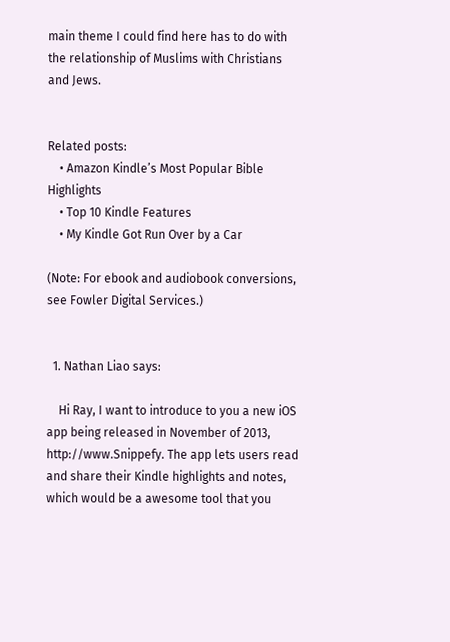main theme I could find here has to do with the relationship of Muslims with Christians and Jews.


Related posts:
    • Amazon Kindle’s Most Popular Bible Highlights
    • Top 10 Kindle Features
    • My Kindle Got Run Over by a Car

(Note: For ebook and audiobook conversions, see Fowler Digital Services.)


  1. Nathan Liao says:

    Hi Ray, I want to introduce to you a new iOS app being released in November of 2013, http://www.Snippefy. The app lets users read and share their Kindle highlights and notes, which would be a awesome tool that you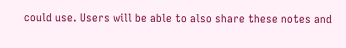could use. Users will be able to also share these notes and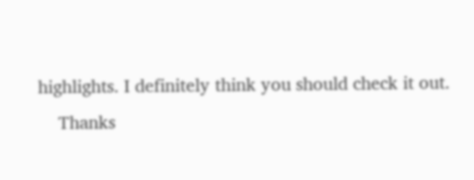highlights. I definitely think you should check it out.
    Thanks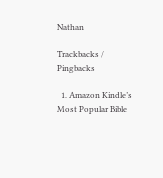Nathan

Trackbacks / Pingbacks

  1. Amazon Kindle’s Most Popular Bible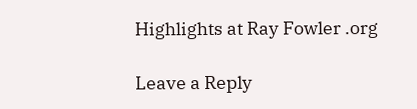Highlights at Ray Fowler .org

Leave a Reply